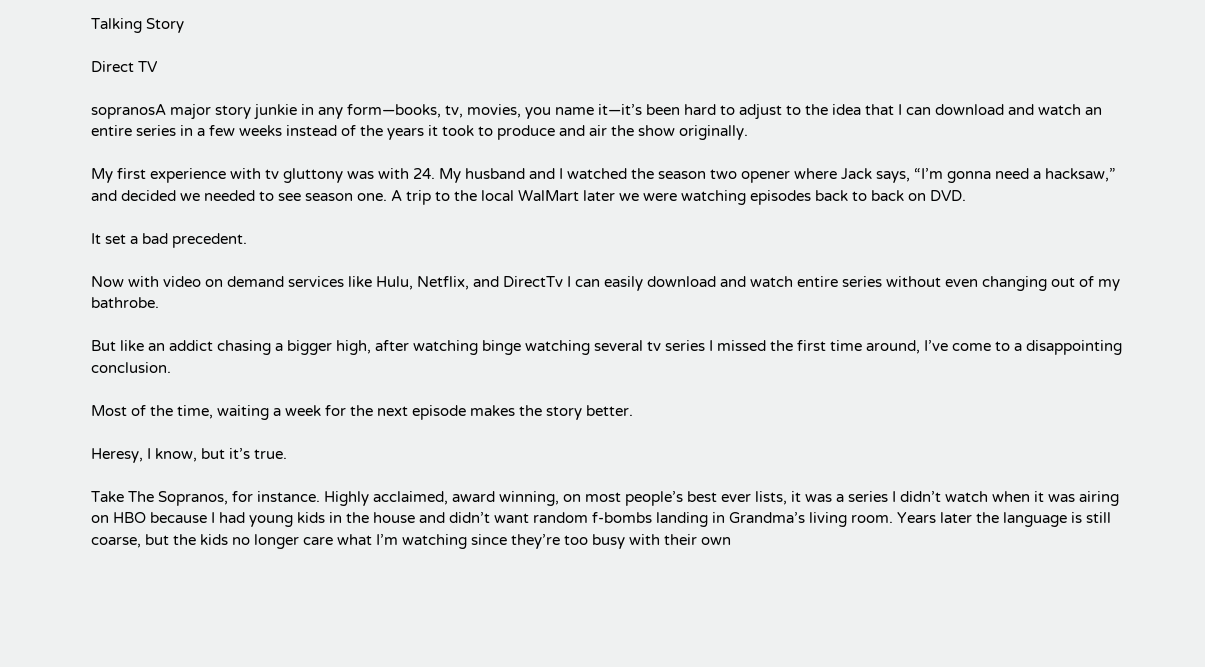Talking Story

Direct TV

sopranosA major story junkie in any form—books, tv, movies, you name it—it’s been hard to adjust to the idea that I can download and watch an entire series in a few weeks instead of the years it took to produce and air the show originally.

My first experience with tv gluttony was with 24. My husband and I watched the season two opener where Jack says, “I’m gonna need a hacksaw,” and decided we needed to see season one. A trip to the local WalMart later we were watching episodes back to back on DVD.

It set a bad precedent.

Now with video on demand services like Hulu, Netflix, and DirectTv I can easily download and watch entire series without even changing out of my bathrobe.

But like an addict chasing a bigger high, after watching binge watching several tv series I missed the first time around, I’ve come to a disappointing conclusion.

Most of the time, waiting a week for the next episode makes the story better.

Heresy, I know, but it’s true.

Take The Sopranos, for instance. Highly acclaimed, award winning, on most people’s best ever lists, it was a series I didn’t watch when it was airing on HBO because I had young kids in the house and didn’t want random f-bombs landing in Grandma’s living room. Years later the language is still coarse, but the kids no longer care what I’m watching since they’re too busy with their own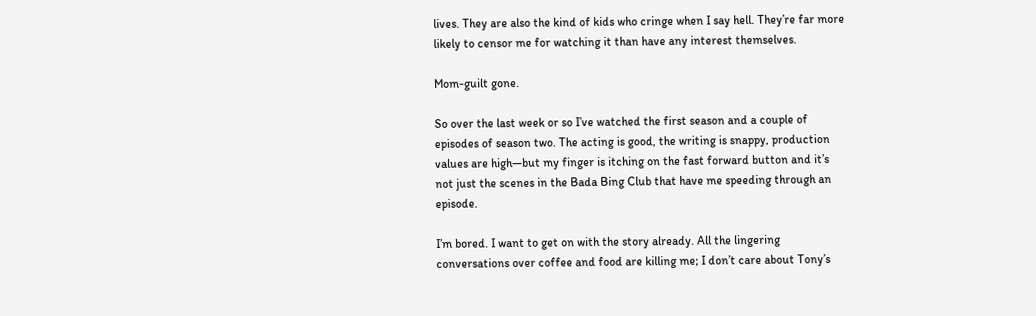lives. They are also the kind of kids who cringe when I say hell. They’re far more likely to censor me for watching it than have any interest themselves.

Mom-guilt gone.

So over the last week or so I’ve watched the first season and a couple of episodes of season two. The acting is good, the writing is snappy, production values are high—but my finger is itching on the fast forward button and it’s not just the scenes in the Bada Bing Club that have me speeding through an episode.

I’m bored. I want to get on with the story already. All the lingering conversations over coffee and food are killing me; I don’t care about Tony’s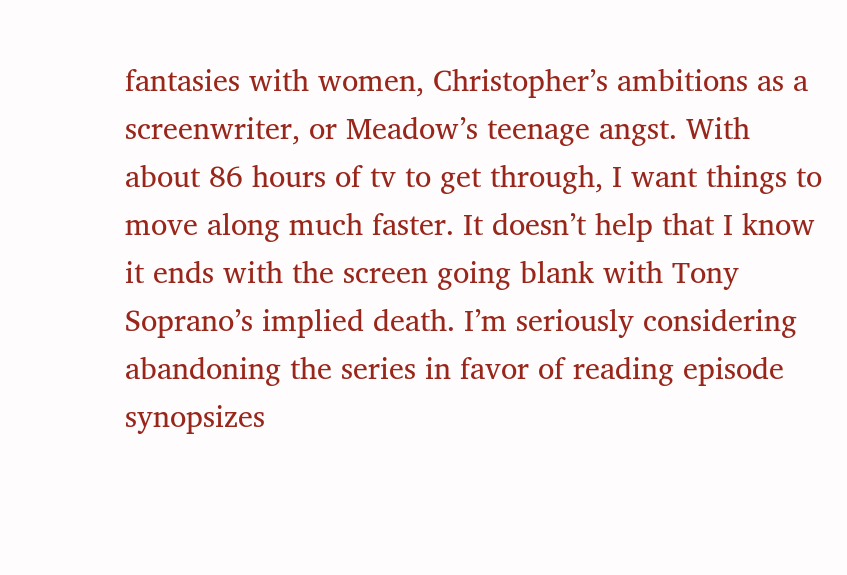fantasies with women, Christopher’s ambitions as a screenwriter, or Meadow’s teenage angst. With about 86 hours of tv to get through, I want things to move along much faster. It doesn’t help that I know it ends with the screen going blank with Tony Soprano’s implied death. I’m seriously considering abandoning the series in favor of reading episode synopsizes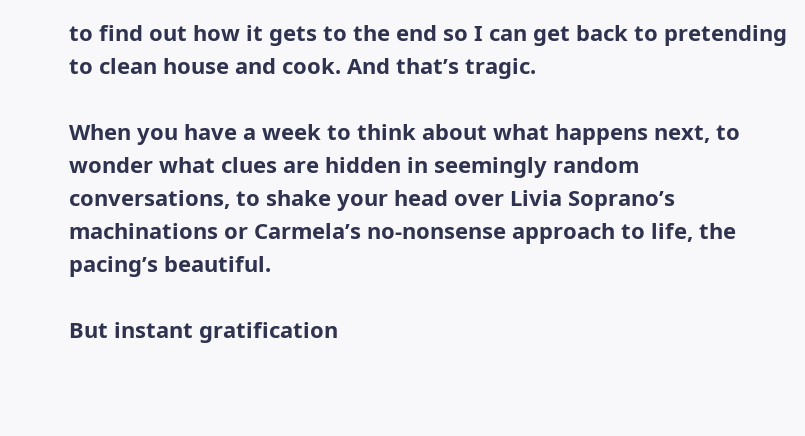to find out how it gets to the end so I can get back to pretending to clean house and cook. And that’s tragic.

When you have a week to think about what happens next, to wonder what clues are hidden in seemingly random conversations, to shake your head over Livia Soprano’s machinations or Carmela’s no-nonsense approach to life, the pacing’s beautiful.

But instant gratification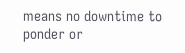means no downtime to ponder or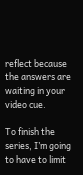reflect because the answers are waiting in your video cue.

To finish the series, I’m going to have to limit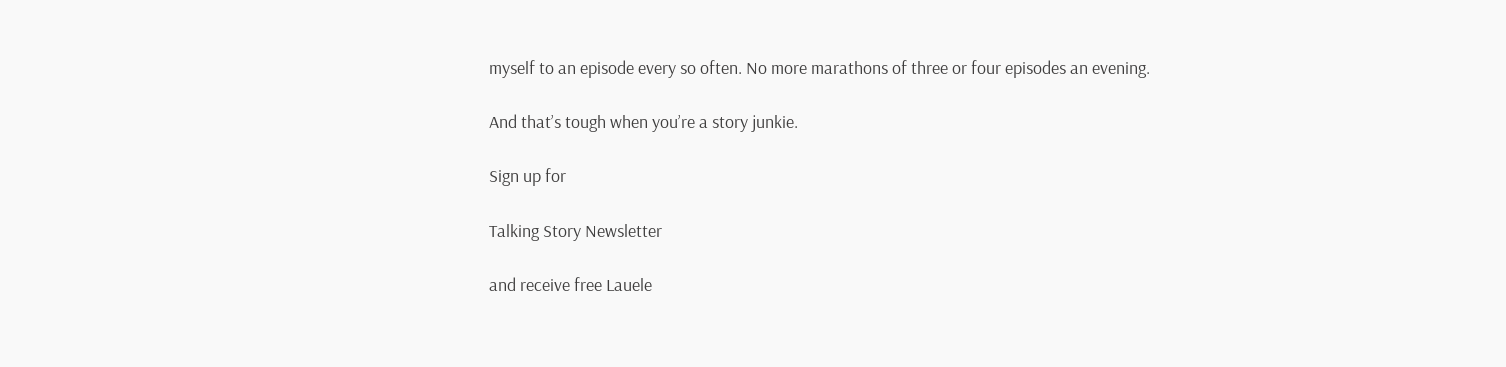myself to an episode every so often. No more marathons of three or four episodes an evening.

And that’s tough when you’re a story junkie.

Sign up for

Talking Story Newsletter

and receive free Lauele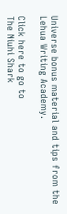Universe bonus material and tips from the Lehua Writing Academy.

Click here to go to
The Niuhi Shark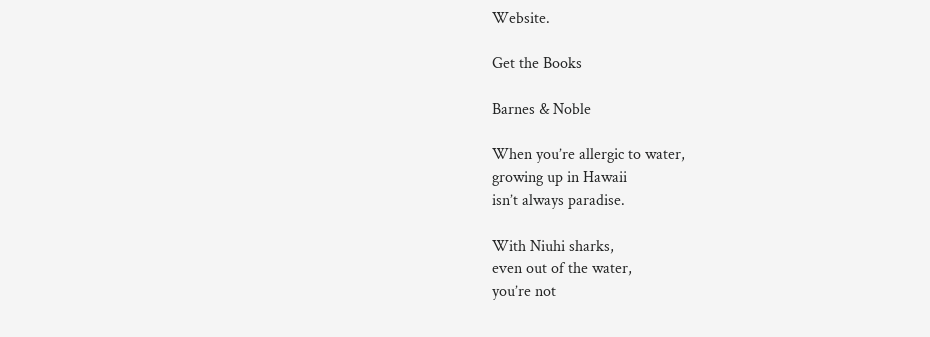Website.

Get the Books

Barnes & Noble

When you’re allergic to water,
growing up in Hawaii
isn’t always paradise.

With Niuhi sharks,
even out of the water,
you’re not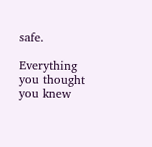safe.

Everything you thought you knew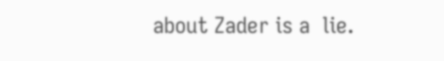about Zader is a  lie.